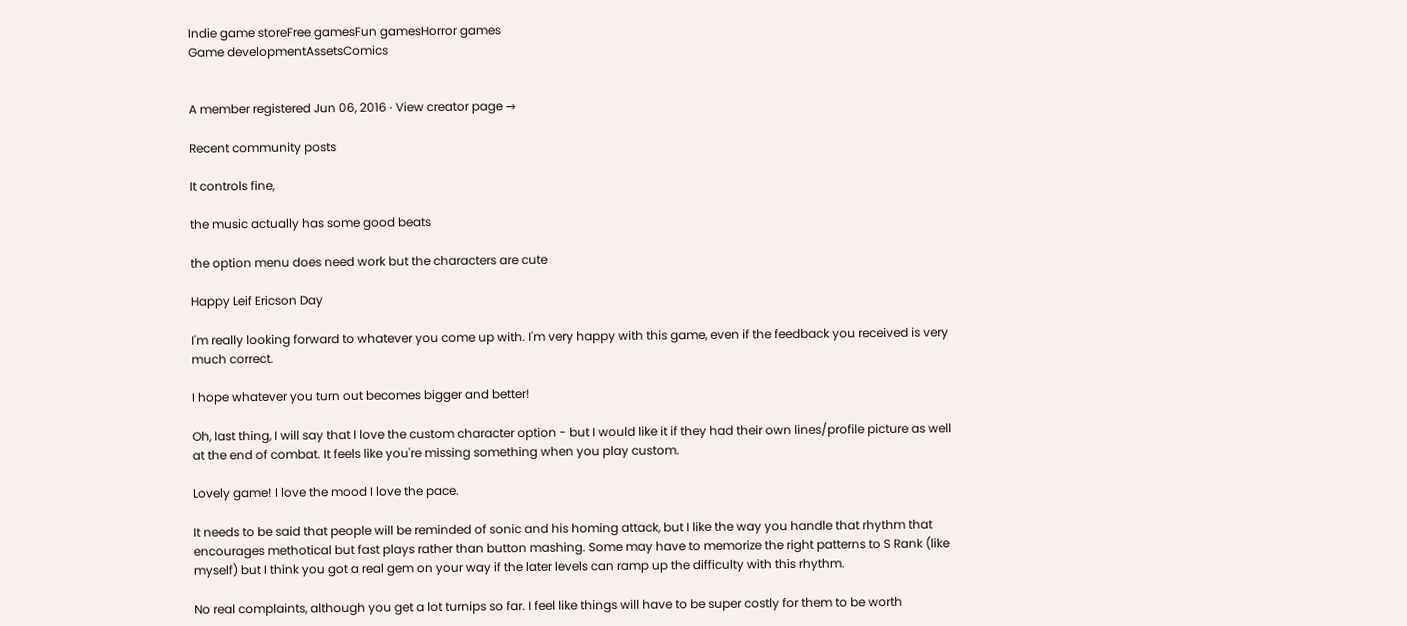Indie game storeFree gamesFun gamesHorror games
Game developmentAssetsComics


A member registered Jun 06, 2016 · View creator page →

Recent community posts

It controls fine,

the music actually has some good beats

the option menu does need work but the characters are cute

Happy Leif Ericson Day

I'm really looking forward to whatever you come up with. I'm very happy with this game, even if the feedback you received is very much correct.

I hope whatever you turn out becomes bigger and better!

Oh, last thing, I will say that I love the custom character option - but I would like it if they had their own lines/profile picture as well at the end of combat. It feels like you're missing something when you play custom.

Lovely game! I love the mood I love the pace.

It needs to be said that people will be reminded of sonic and his homing attack, but I like the way you handle that rhythm that encourages methotical but fast plays rather than button mashing. Some may have to memorize the right patterns to S Rank (like myself) but I think you got a real gem on your way if the later levels can ramp up the difficulty with this rhythm.

No real complaints, although you get a lot turnips so far. I feel like things will have to be super costly for them to be worth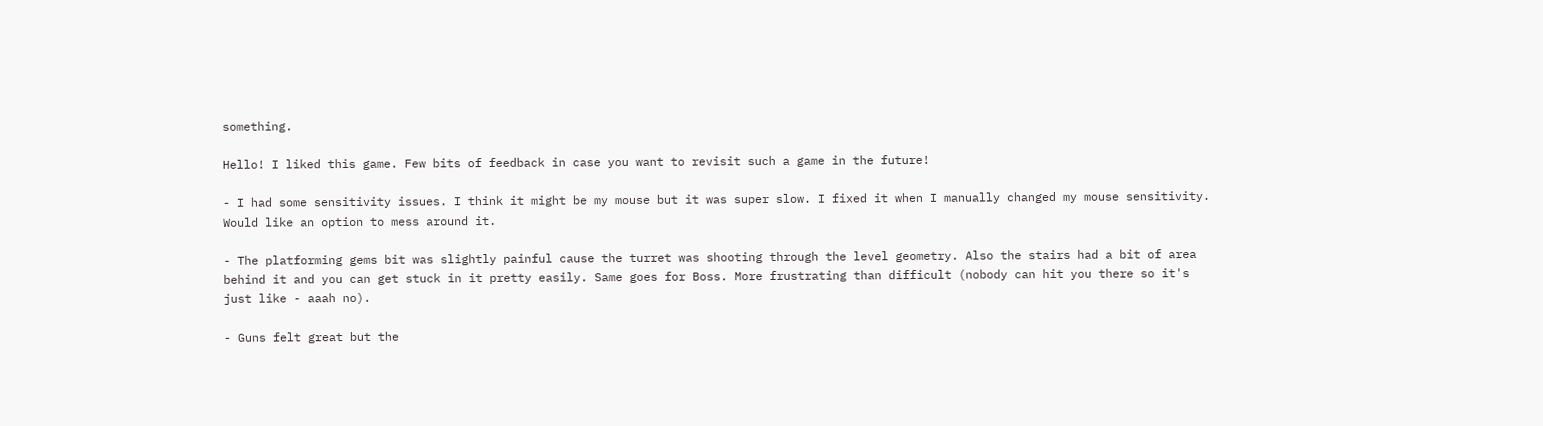something.

Hello! I liked this game. Few bits of feedback in case you want to revisit such a game in the future!

- I had some sensitivity issues. I think it might be my mouse but it was super slow. I fixed it when I manually changed my mouse sensitivity. Would like an option to mess around it.

- The platforming gems bit was slightly painful cause the turret was shooting through the level geometry. Also the stairs had a bit of area behind it and you can get stuck in it pretty easily. Same goes for Boss. More frustrating than difficult (nobody can hit you there so it's just like - aaah no).

- Guns felt great but the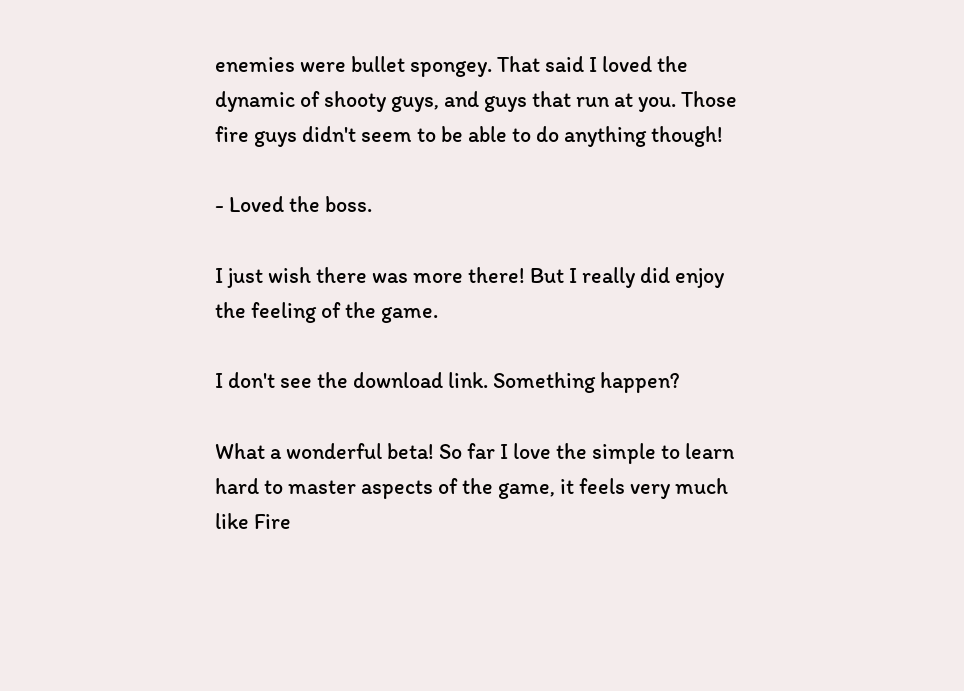enemies were bullet spongey. That said I loved the dynamic of shooty guys, and guys that run at you. Those fire guys didn't seem to be able to do anything though!

- Loved the boss.

I just wish there was more there! But I really did enjoy the feeling of the game.

I don't see the download link. Something happen?

What a wonderful beta! So far I love the simple to learn hard to master aspects of the game, it feels very much like Fire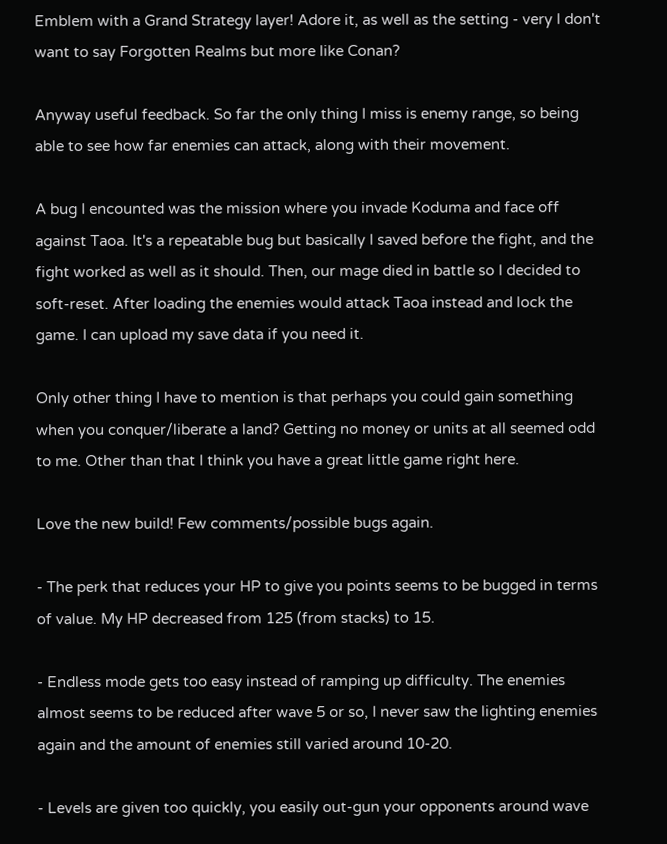Emblem with a Grand Strategy layer! Adore it, as well as the setting - very I don't want to say Forgotten Realms but more like Conan?

Anyway useful feedback. So far the only thing I miss is enemy range, so being able to see how far enemies can attack, along with their movement.

A bug I encounted was the mission where you invade Koduma and face off against Taoa. It's a repeatable bug but basically I saved before the fight, and the fight worked as well as it should. Then, our mage died in battle so I decided to soft-reset. After loading the enemies would attack Taoa instead and lock the game. I can upload my save data if you need it.

Only other thing I have to mention is that perhaps you could gain something when you conquer/liberate a land? Getting no money or units at all seemed odd to me. Other than that I think you have a great little game right here.

Love the new build! Few comments/possible bugs again.

- The perk that reduces your HP to give you points seems to be bugged in terms of value. My HP decreased from 125 (from stacks) to 15.

- Endless mode gets too easy instead of ramping up difficulty. The enemies almost seems to be reduced after wave 5 or so, I never saw the lighting enemies again and the amount of enemies still varied around 10-20.

- Levels are given too quickly, you easily out-gun your opponents around wave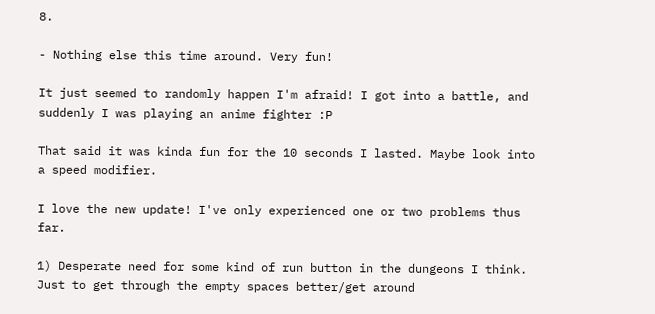8.

- Nothing else this time around. Very fun!

It just seemed to randomly happen I'm afraid! I got into a battle, and suddenly I was playing an anime fighter :P

That said it was kinda fun for the 10 seconds I lasted. Maybe look into a speed modifier.

I love the new update! I've only experienced one or two problems thus far.

1) Desperate need for some kind of run button in the dungeons I think. Just to get through the empty spaces better/get around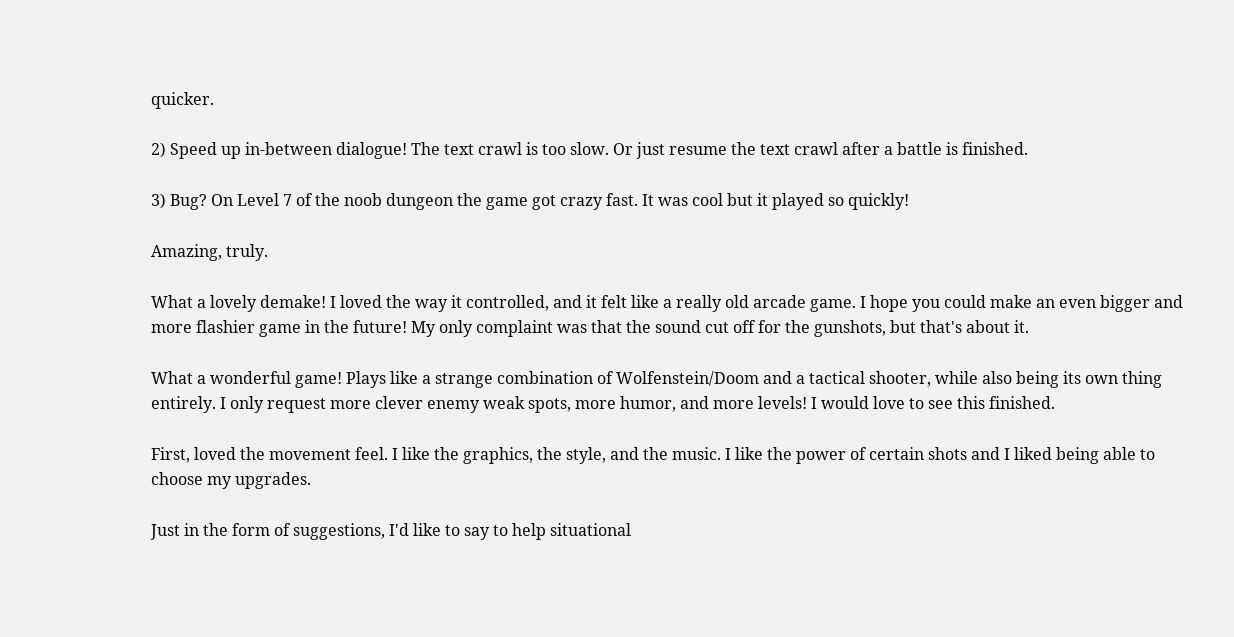quicker.

2) Speed up in-between dialogue! The text crawl is too slow. Or just resume the text crawl after a battle is finished.

3) Bug? On Level 7 of the noob dungeon the game got crazy fast. It was cool but it played so quickly!

Amazing, truly.

What a lovely demake! I loved the way it controlled, and it felt like a really old arcade game. I hope you could make an even bigger and more flashier game in the future! My only complaint was that the sound cut off for the gunshots, but that's about it.

What a wonderful game! Plays like a strange combination of Wolfenstein/Doom and a tactical shooter, while also being its own thing entirely. I only request more clever enemy weak spots, more humor, and more levels! I would love to see this finished.

First, loved the movement feel. I like the graphics, the style, and the music. I like the power of certain shots and I liked being able to choose my upgrades.

Just in the form of suggestions, I'd like to say to help situational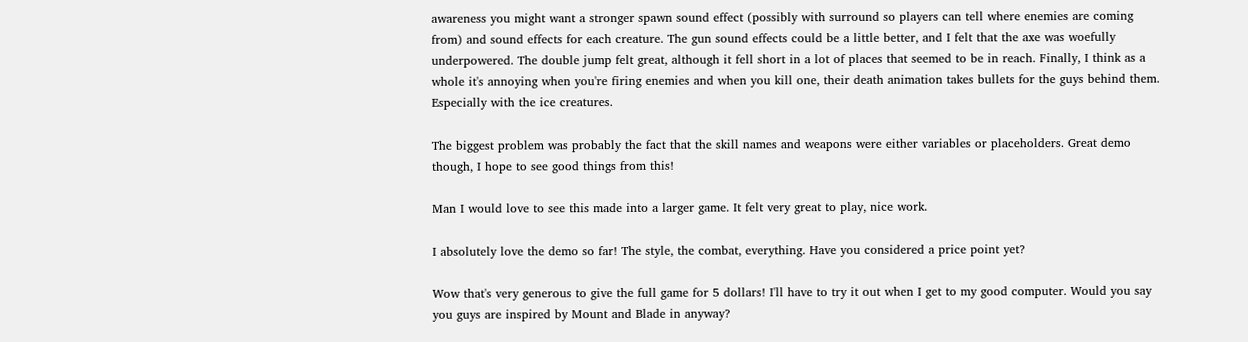awareness you might want a stronger spawn sound effect (possibly with surround so players can tell where enemies are coming from) and sound effects for each creature. The gun sound effects could be a little better, and I felt that the axe was woefully underpowered. The double jump felt great, although it fell short in a lot of places that seemed to be in reach. Finally, I think as a whole it's annoying when you're firing enemies and when you kill one, their death animation takes bullets for the guys behind them. Especially with the ice creatures.

The biggest problem was probably the fact that the skill names and weapons were either variables or placeholders. Great demo though, I hope to see good things from this!

Man I would love to see this made into a larger game. It felt very great to play, nice work.

I absolutely love the demo so far! The style, the combat, everything. Have you considered a price point yet?

Wow that's very generous to give the full game for 5 dollars! I'll have to try it out when I get to my good computer. Would you say you guys are inspired by Mount and Blade in anyway?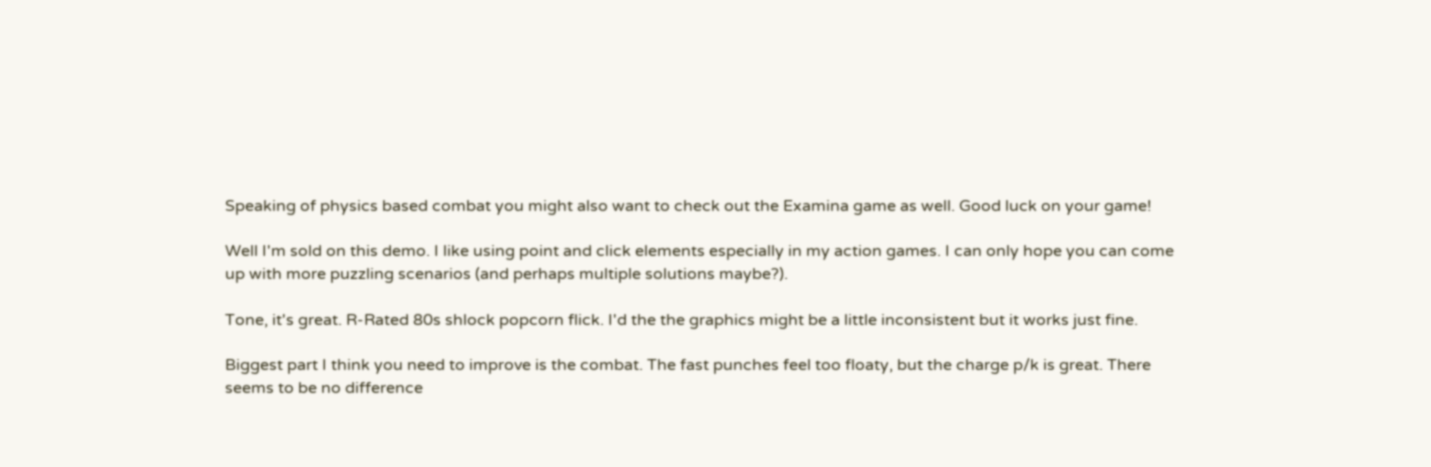Speaking of physics based combat you might also want to check out the Examina game as well. Good luck on your game!

Well I'm sold on this demo. I like using point and click elements especially in my action games. I can only hope you can come up with more puzzling scenarios (and perhaps multiple solutions maybe?).

Tone, it's great. R-Rated 80s shlock popcorn flick. I'd the the graphics might be a little inconsistent but it works just fine.

Biggest part I think you need to improve is the combat. The fast punches feel too floaty, but the charge p/k is great. There seems to be no difference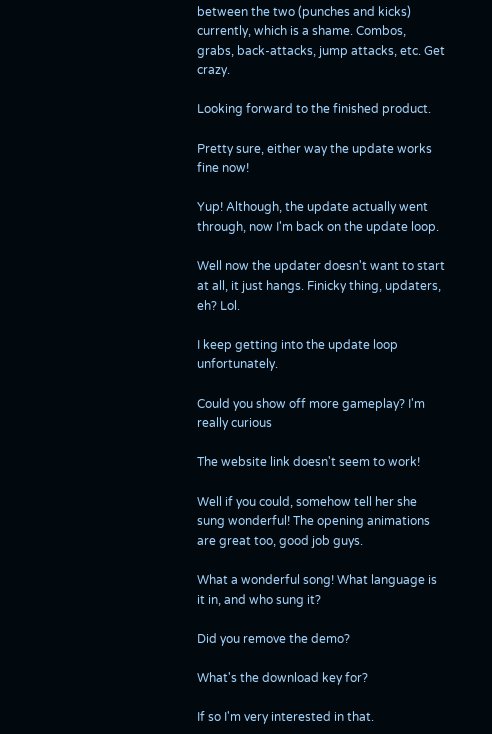between the two (punches and kicks) currently, which is a shame. Combos, grabs, back-attacks, jump attacks, etc. Get crazy.

Looking forward to the finished product.

Pretty sure, either way the update works fine now!

Yup! Although, the update actually went through, now I'm back on the update loop.

Well now the updater doesn't want to start at all, it just hangs. Finicky thing, updaters, eh? Lol.

I keep getting into the update loop unfortunately.

Could you show off more gameplay? I'm really curious

The website link doesn't seem to work!

Well if you could, somehow tell her she sung wonderful! The opening animations are great too, good job guys.

What a wonderful song! What language is it in, and who sung it?

Did you remove the demo?

What's the download key for?

If so I'm very interested in that.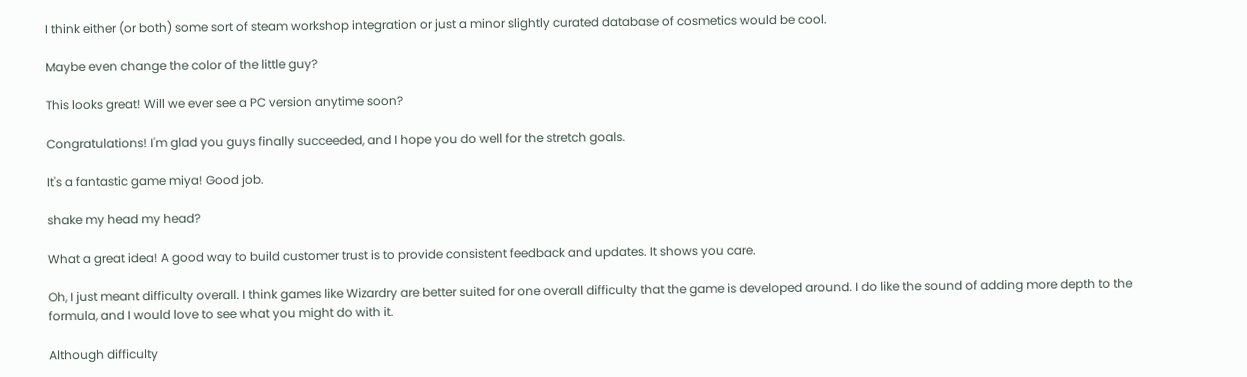I think either (or both) some sort of steam workshop integration or just a minor slightly curated database of cosmetics would be cool.

Maybe even change the color of the little guy?

This looks great! Will we ever see a PC version anytime soon?

Congratulations! I'm glad you guys finally succeeded, and I hope you do well for the stretch goals.

It's a fantastic game miya! Good job.

shake my head my head?

What a great idea! A good way to build customer trust is to provide consistent feedback and updates. It shows you care.

Oh, I just meant difficulty overall. I think games like Wizardry are better suited for one overall difficulty that the game is developed around. I do like the sound of adding more depth to the formula, and I would love to see what you might do with it.

Although difficulty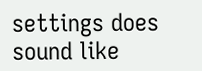settings does sound like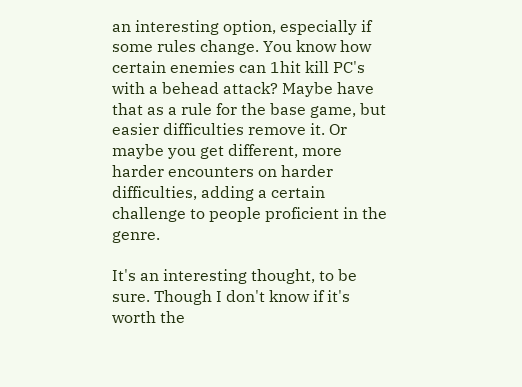an interesting option, especially if some rules change. You know how certain enemies can 1hit kill PC's with a behead attack? Maybe have that as a rule for the base game, but easier difficulties remove it. Or maybe you get different, more harder encounters on harder difficulties, adding a certain challenge to people proficient in the genre.

It's an interesting thought, to be sure. Though I don't know if it's worth the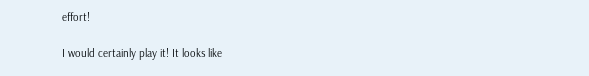effort!

I would certainly play it! It looks like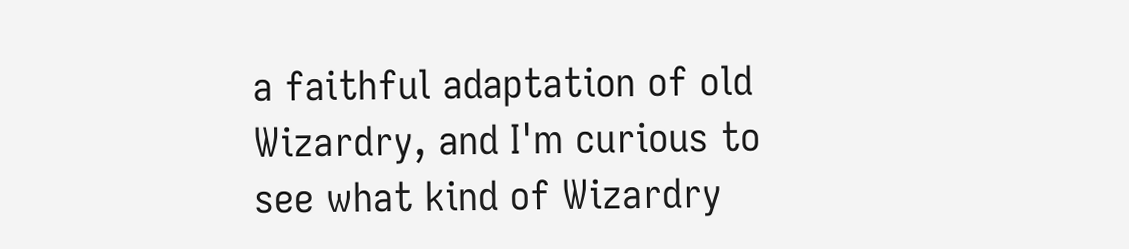a faithful adaptation of old Wizardry, and I'm curious to see what kind of Wizardry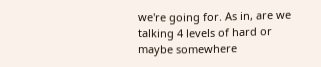we're going for. As in, are we talking 4 levels of hard or maybe somewhere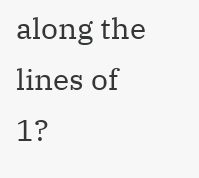along the lines of 1?